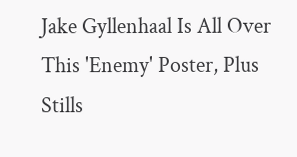Jake Gyllenhaal Is All Over This 'Enemy' Poster, Plus Stills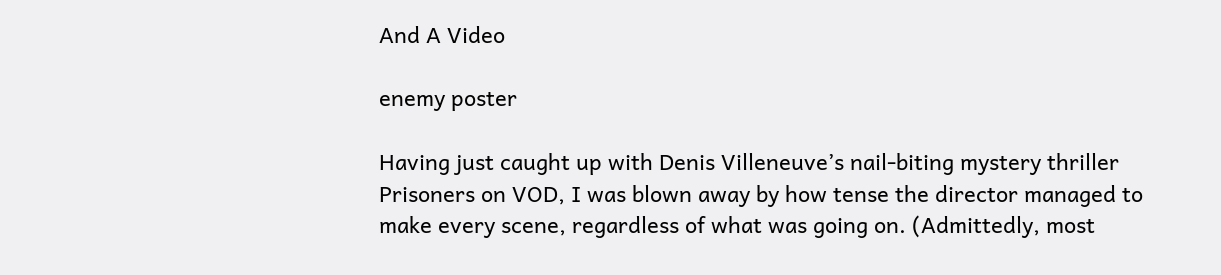And A Video

enemy poster

Having just caught up with Denis Villeneuve’s nail-biting mystery thriller Prisoners on VOD, I was blown away by how tense the director managed to make every scene, regardless of what was going on. (Admittedly, most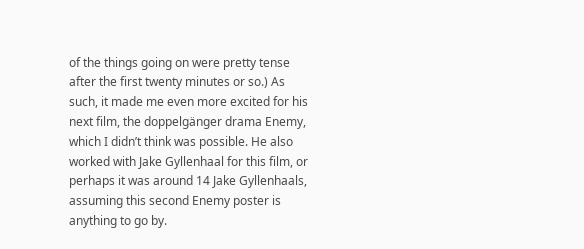of the things going on were pretty tense after the first twenty minutes or so.) As such, it made me even more excited for his next film, the doppelgänger drama Enemy, which I didn’t think was possible. He also worked with Jake Gyllenhaal for this film, or perhaps it was around 14 Jake Gyllenhaals, assuming this second Enemy poster is anything to go by.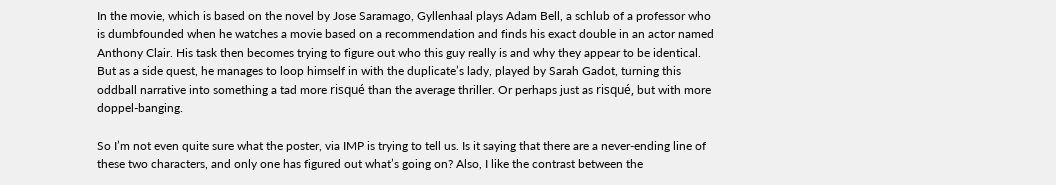In the movie, which is based on the novel by Jose Saramago, Gyllenhaal plays Adam Bell, a schlub of a professor who is dumbfounded when he watches a movie based on a recommendation and finds his exact double in an actor named Anthony Clair. His task then becomes trying to figure out who this guy really is and why they appear to be identical. But as a side quest, he manages to loop himself in with the duplicate’s lady, played by Sarah Gadot, turning this oddball narrative into something a tad more risqué than the average thriller. Or perhaps just as risqué, but with more doppel-banging.

So I’m not even quite sure what the poster, via IMP is trying to tell us. Is it saying that there are a never-ending line of these two characters, and only one has figured out what’s going on? Also, I like the contrast between the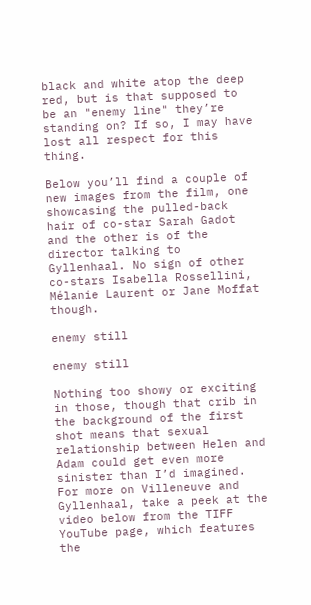black and white atop the deep red, but is that supposed to be an "enemy line" they’re standing on? If so, I may have lost all respect for this thing.

Below you’ll find a couple of new images from the film, one showcasing the pulled-back hair of co-star Sarah Gadot and the other is of the director talking to Gyllenhaal. No sign of other co-stars Isabella Rossellini, Mélanie Laurent or Jane Moffat though.

enemy still

enemy still

Nothing too showy or exciting in those, though that crib in the background of the first shot means that sexual relationship between Helen and Adam could get even more sinister than I’d imagined. For more on Villeneuve and Gyllenhaal, take a peek at the video below from the TIFF YouTube page, which features the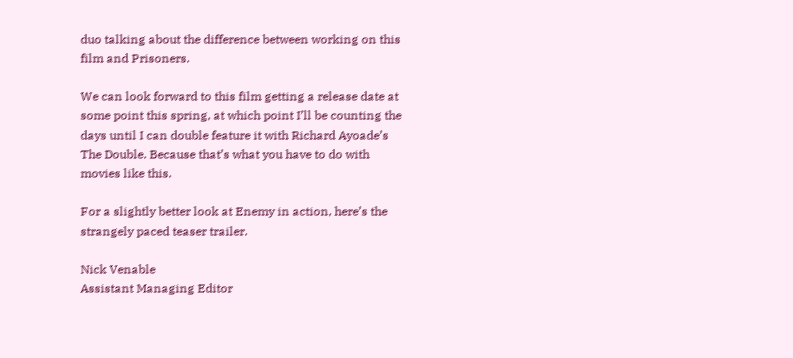duo talking about the difference between working on this film and Prisoners.

We can look forward to this film getting a release date at some point this spring, at which point I’ll be counting the days until I can double feature it with Richard Ayoade’s The Double. Because that’s what you have to do with movies like this.

For a slightly better look at Enemy in action, here’s the strangely paced teaser trailer.

Nick Venable
Assistant Managing Editor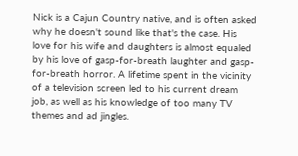Nick is a Cajun Country native, and is often asked why he doesn't sound like that's the case. His love for his wife and daughters is almost equaled by his love of gasp-for-breath laughter and gasp-for-breath horror. A lifetime spent in the vicinity of a television screen led to his current dream job, as well as his knowledge of too many TV themes and ad jingles.